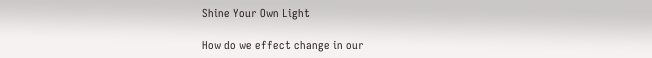Shine Your Own Light

How do we effect change in our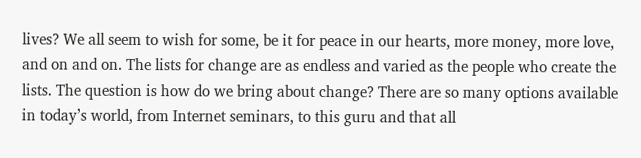lives? We all seem to wish for some, be it for peace in our hearts, more money, more love, and on and on. The lists for change are as endless and varied as the people who create the lists. The question is how do we bring about change? There are so many options available in today’s world, from Internet seminars, to this guru and that all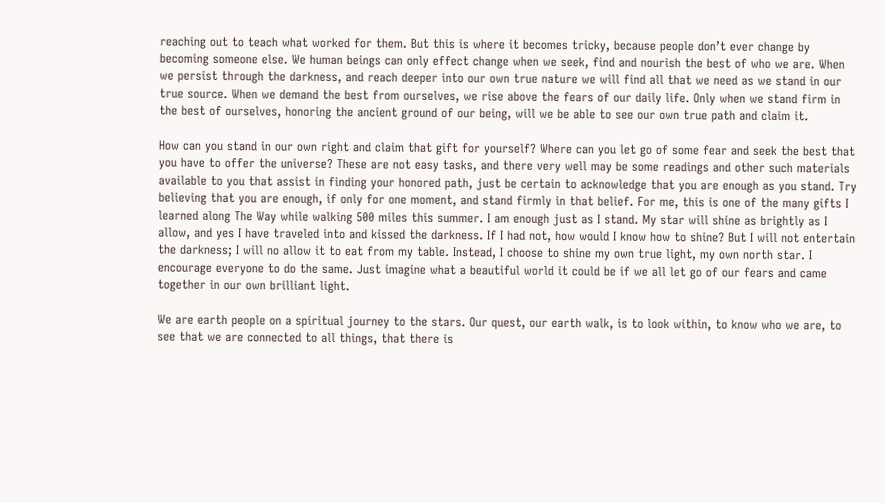reaching out to teach what worked for them. But this is where it becomes tricky, because people don’t ever change by becoming someone else. We human beings can only effect change when we seek, find and nourish the best of who we are. When we persist through the darkness, and reach deeper into our own true nature we will find all that we need as we stand in our true source. When we demand the best from ourselves, we rise above the fears of our daily life. Only when we stand firm in the best of ourselves, honoring the ancient ground of our being, will we be able to see our own true path and claim it.

How can you stand in our own right and claim that gift for yourself? Where can you let go of some fear and seek the best that you have to offer the universe? These are not easy tasks, and there very well may be some readings and other such materials available to you that assist in finding your honored path, just be certain to acknowledge that you are enough as you stand. Try believing that you are enough, if only for one moment, and stand firmly in that belief. For me, this is one of the many gifts I learned along The Way while walking 500 miles this summer. I am enough just as I stand. My star will shine as brightly as I allow, and yes I have traveled into and kissed the darkness. If I had not, how would I know how to shine? But I will not entertain the darkness; I will no allow it to eat from my table. Instead, I choose to shine my own true light, my own north star. I encourage everyone to do the same. Just imagine what a beautiful world it could be if we all let go of our fears and came together in our own brilliant light.

We are earth people on a spiritual journey to the stars. Our quest, our earth walk, is to look within, to know who we are, to see that we are connected to all things, that there is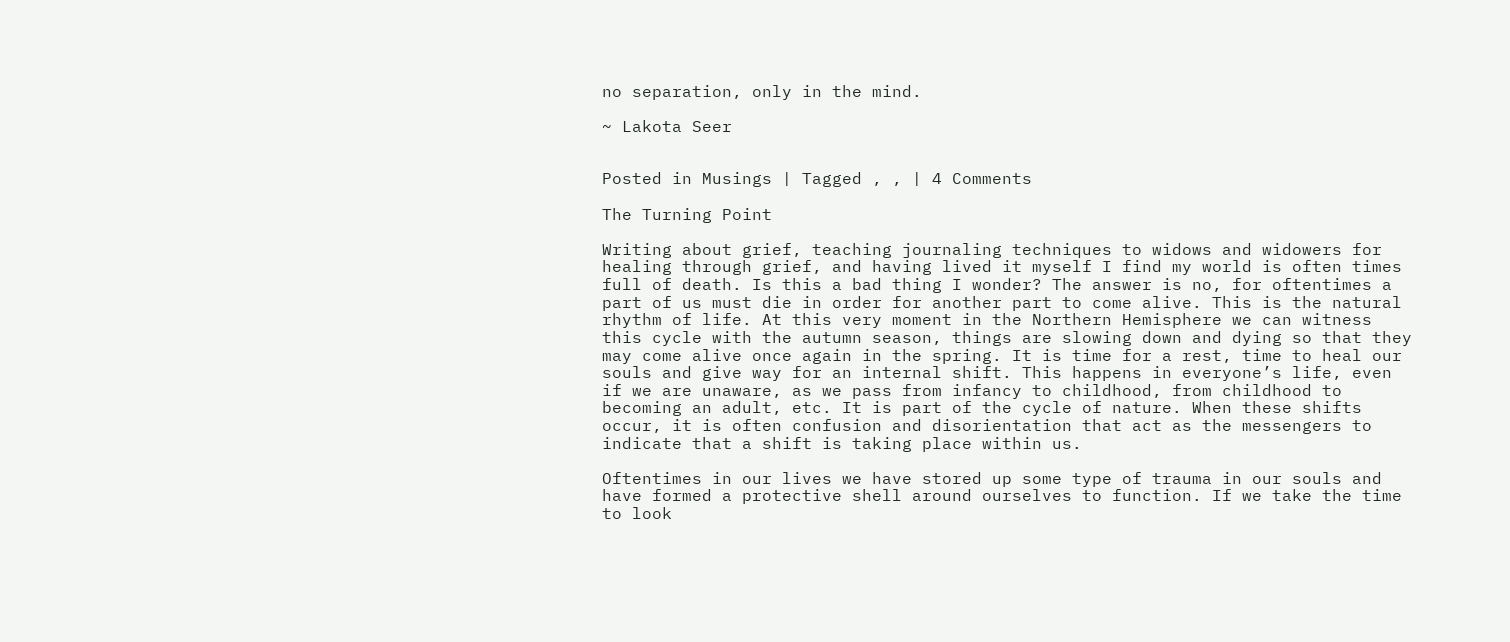no separation, only in the mind.

~ Lakota Seer


Posted in Musings | Tagged , , | 4 Comments

The Turning Point

Writing about grief, teaching journaling techniques to widows and widowers for healing through grief, and having lived it myself I find my world is often times full of death. Is this a bad thing I wonder? The answer is no, for oftentimes a part of us must die in order for another part to come alive. This is the natural rhythm of life. At this very moment in the Northern Hemisphere we can witness this cycle with the autumn season, things are slowing down and dying so that they may come alive once again in the spring. It is time for a rest, time to heal our souls and give way for an internal shift. This happens in everyone’s life, even if we are unaware, as we pass from infancy to childhood, from childhood to becoming an adult, etc. It is part of the cycle of nature. When these shifts occur, it is often confusion and disorientation that act as the messengers to indicate that a shift is taking place within us.

Oftentimes in our lives we have stored up some type of trauma in our souls and have formed a protective shell around ourselves to function. If we take the time to look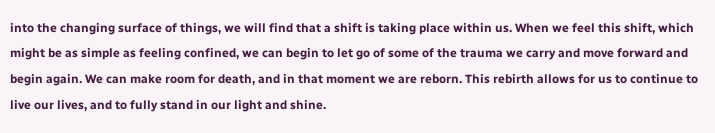into the changing surface of things, we will find that a shift is taking place within us. When we feel this shift, which might be as simple as feeling confined, we can begin to let go of some of the trauma we carry and move forward and begin again. We can make room for death, and in that moment we are reborn. This rebirth allows for us to continue to live our lives, and to fully stand in our light and shine.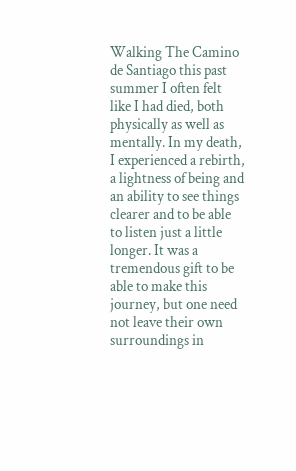Walking The Camino de Santiago this past summer I often felt like I had died, both physically as well as mentally. In my death, I experienced a rebirth, a lightness of being and an ability to see things clearer and to be able to listen just a little longer. It was a tremendous gift to be able to make this journey, but one need not leave their own surroundings in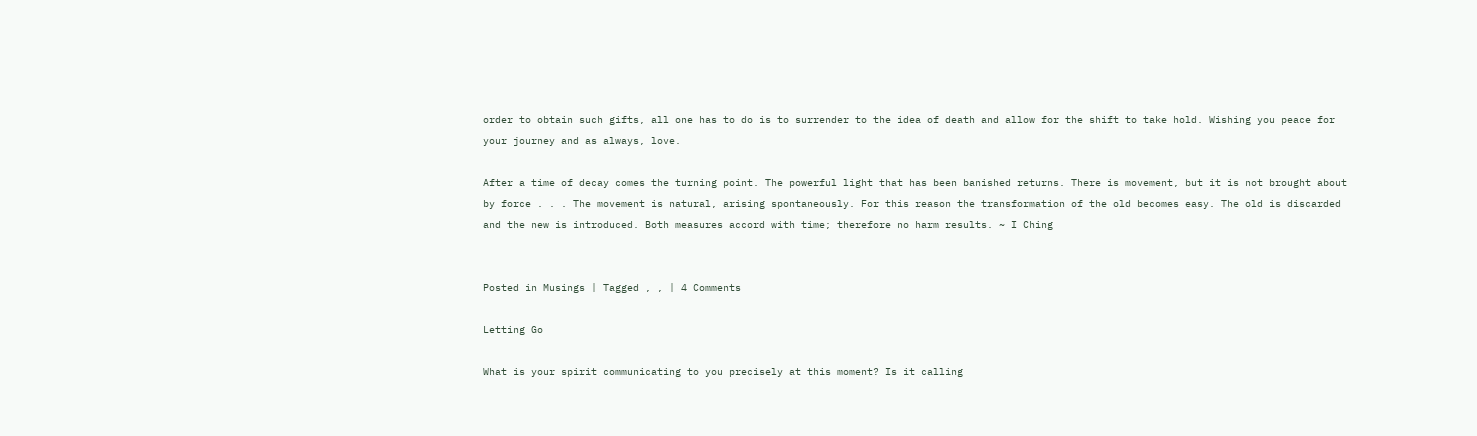order to obtain such gifts, all one has to do is to surrender to the idea of death and allow for the shift to take hold. Wishing you peace for your journey and as always, love.

After a time of decay comes the turning point. The powerful light that has been banished returns. There is movement, but it is not brought about by force . . . The movement is natural, arising spontaneously. For this reason the transformation of the old becomes easy. The old is discarded and the new is introduced. Both measures accord with time; therefore no harm results. ~ I Ching


Posted in Musings | Tagged , , | 4 Comments

Letting Go

What is your spirit communicating to you precisely at this moment? Is it calling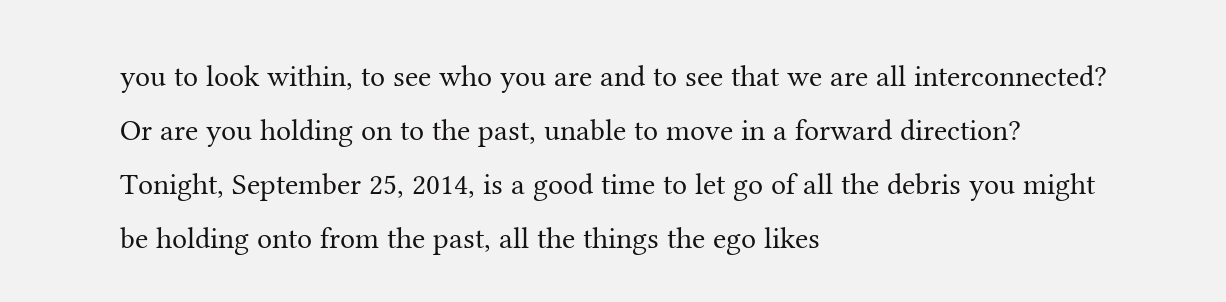you to look within, to see who you are and to see that we are all interconnected? Or are you holding on to the past, unable to move in a forward direction? Tonight, September 25, 2014, is a good time to let go of all the debris you might be holding onto from the past, all the things the ego likes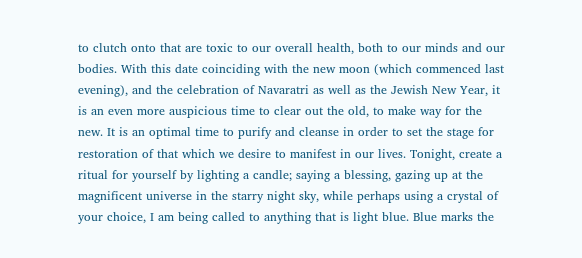to clutch onto that are toxic to our overall health, both to our minds and our bodies. With this date coinciding with the new moon (which commenced last evening), and the celebration of Navaratri as well as the Jewish New Year, it is an even more auspicious time to clear out the old, to make way for the new. It is an optimal time to purify and cleanse in order to set the stage for restoration of that which we desire to manifest in our lives. Tonight, create a ritual for yourself by lighting a candle; saying a blessing, gazing up at the magnificent universe in the starry night sky, while perhaps using a crystal of your choice, I am being called to anything that is light blue. Blue marks the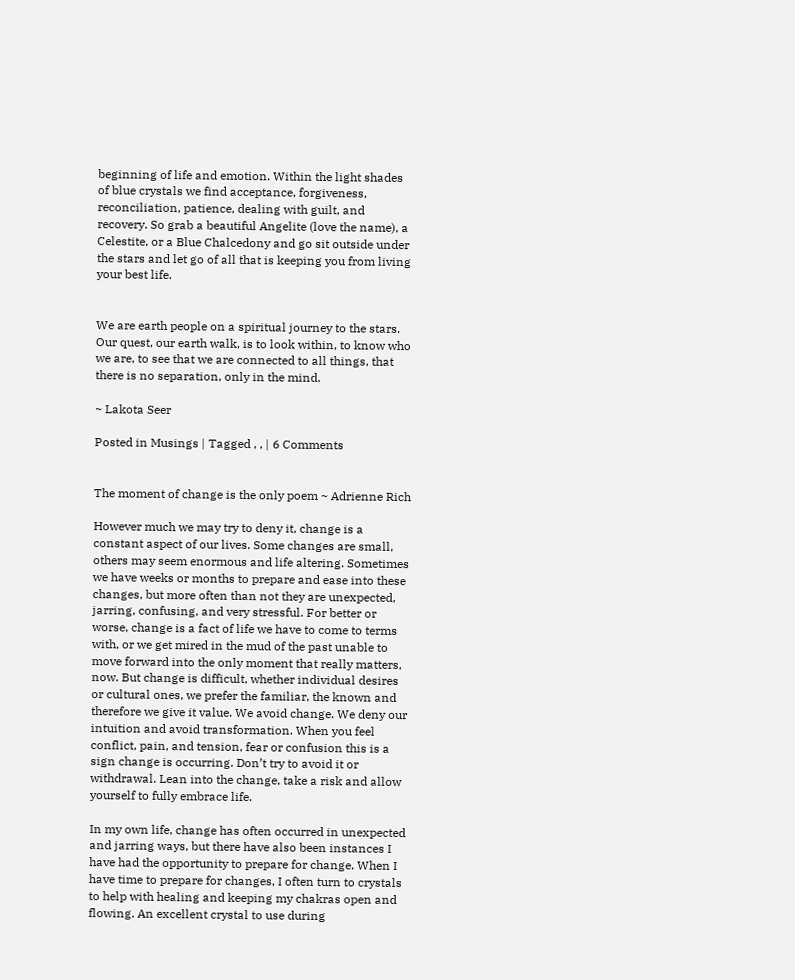beginning of life and emotion. Within the light shades of blue crystals we find acceptance, forgiveness, reconciliation, patience, dealing with guilt, and recovery. So grab a beautiful Angelite (love the name), a Celestite, or a Blue Chalcedony and go sit outside under the stars and let go of all that is keeping you from living your best life.


We are earth people on a spiritual journey to the stars. Our quest, our earth walk, is to look within, to know who we are, to see that we are connected to all things, that there is no separation, only in the mind.

~ Lakota Seer

Posted in Musings | Tagged , , | 6 Comments


The moment of change is the only poem ~ Adrienne Rich

However much we may try to deny it, change is a constant aspect of our lives. Some changes are small, others may seem enormous and life altering. Sometimes we have weeks or months to prepare and ease into these changes, but more often than not they are unexpected, jarring, confusing, and very stressful. For better or worse, change is a fact of life we have to come to terms with, or we get mired in the mud of the past unable to move forward into the only moment that really matters, now. But change is difficult, whether individual desires or cultural ones, we prefer the familiar, the known and therefore we give it value. We avoid change. We deny our intuition and avoid transformation. When you feel conflict, pain, and tension, fear or confusion this is a sign change is occurring. Don’t try to avoid it or withdrawal. Lean into the change, take a risk and allow yourself to fully embrace life.

In my own life, change has often occurred in unexpected and jarring ways, but there have also been instances I have had the opportunity to prepare for change. When I have time to prepare for changes, I often turn to crystals to help with healing and keeping my chakras open and flowing. An excellent crystal to use during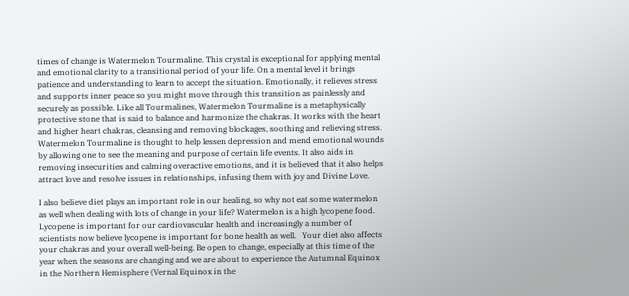times of change is Watermelon Tourmaline. This crystal is exceptional for applying mental and emotional clarity to a transitional period of your life. On a mental level it brings patience and understanding to learn to accept the situation. Emotionally, it relieves stress and supports inner peace so you might move through this transition as painlessly and securely as possible. Like all Tourmalines, Watermelon Tourmaline is a metaphysically protective stone that is said to balance and harmonize the chakras. It works with the heart and higher heart chakras, cleansing and removing blockages, soothing and relieving stress. Watermelon Tourmaline is thought to help lessen depression and mend emotional wounds by allowing one to see the meaning and purpose of certain life events. It also aids in removing insecurities and calming overactive emotions, and it is believed that it also helps attract love and resolve issues in relationships, infusing them with joy and Divine Love.

I also believe diet plays an important role in our healing, so why not eat some watermelon as well when dealing with lots of change in your life? Watermelon is a high lycopene food. Lycopene is important for our cardiovascular health and increasingly a number of scientists now believe lycopene is important for bone health as well.   Your diet also affects your chakras and your overall well-being. Be open to change, especially at this time of the year when the seasons are changing and we are about to experience the Autumnal Equinox in the Northern Hemisphere (Vernal Equinox in the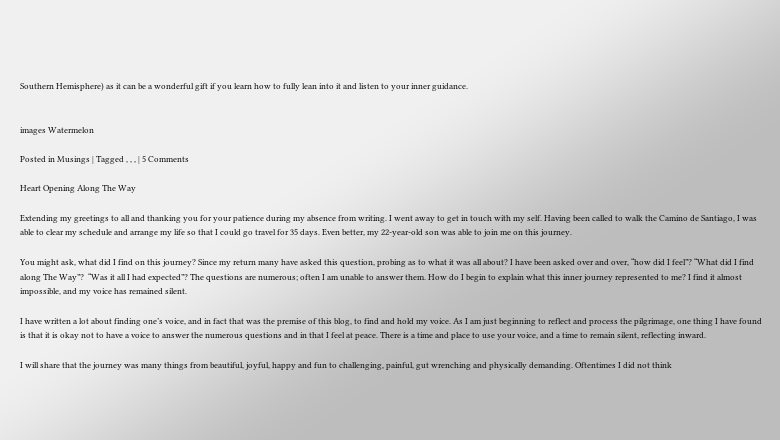Southern Hemisphere) as it can be a wonderful gift if you learn how to fully lean into it and listen to your inner guidance.


images Watermelon

Posted in Musings | Tagged , , , | 5 Comments

Heart Opening Along The Way

Extending my greetings to all and thanking you for your patience during my absence from writing. I went away to get in touch with my self. Having been called to walk the Camino de Santiago, I was able to clear my schedule and arrange my life so that I could go travel for 35 days. Even better, my 22-year-old son was able to join me on this journey.

You might ask, what did I find on this journey? Since my return many have asked this question, probing as to what it was all about? I have been asked over and over, “how did I feel”? “What did I find along The Way”?  “Was it all I had expected”? The questions are numerous; often I am unable to answer them. How do I begin to explain what this inner journey represented to me? I find it almost impossible, and my voice has remained silent.

I have written a lot about finding one’s voice, and in fact that was the premise of this blog, to find and hold my voice. As I am just beginning to reflect and process the pilgrimage, one thing I have found is that it is okay not to have a voice to answer the numerous questions and in that I feel at peace. There is a time and place to use your voice, and a time to remain silent, reflecting inward.

I will share that the journey was many things from beautiful, joyful, happy and fun to challenging, painful, gut wrenching and physically demanding. Oftentimes I did not think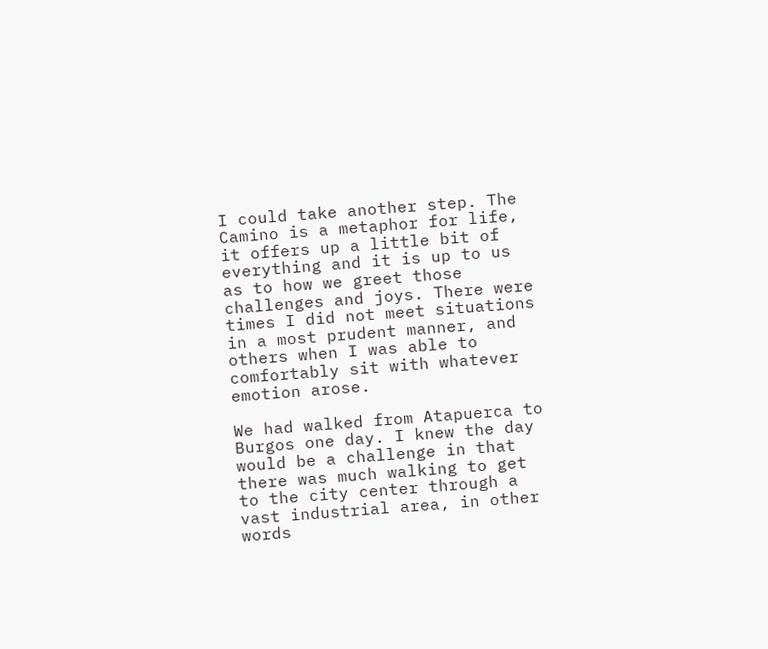I could take another step. The Camino is a metaphor for life, it offers up a little bit of everything and it is up to us as to how we greet those challenges and joys. There were times I did not meet situations in a most prudent manner, and others when I was able to comfortably sit with whatever emotion arose.

We had walked from Atapuerca to Burgos one day. I knew the day would be a challenge in that there was much walking to get to the city center through a vast industrial area, in other words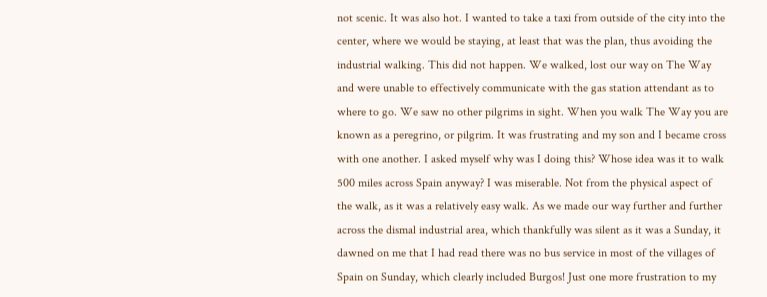not scenic. It was also hot. I wanted to take a taxi from outside of the city into the center, where we would be staying, at least that was the plan, thus avoiding the industrial walking. This did not happen. We walked, lost our way on The Way and were unable to effectively communicate with the gas station attendant as to where to go. We saw no other pilgrims in sight. When you walk The Way you are known as a peregrino, or pilgrim. It was frustrating and my son and I became cross with one another. I asked myself why was I doing this? Whose idea was it to walk 500 miles across Spain anyway? I was miserable. Not from the physical aspect of the walk, as it was a relatively easy walk. As we made our way further and further across the dismal industrial area, which thankfully was silent as it was a Sunday, it dawned on me that I had read there was no bus service in most of the villages of Spain on Sunday, which clearly included Burgos! Just one more frustration to my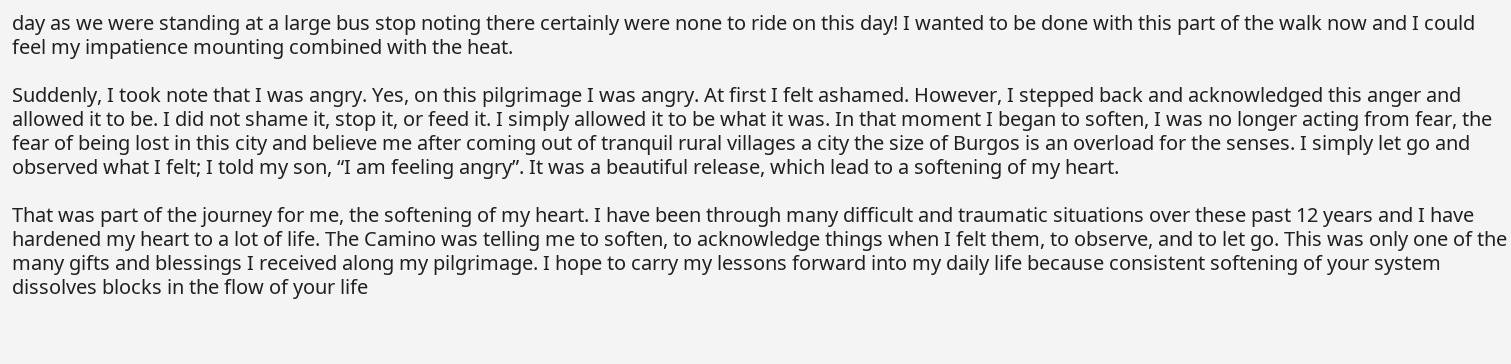day as we were standing at a large bus stop noting there certainly were none to ride on this day! I wanted to be done with this part of the walk now and I could feel my impatience mounting combined with the heat.

Suddenly, I took note that I was angry. Yes, on this pilgrimage I was angry. At first I felt ashamed. However, I stepped back and acknowledged this anger and allowed it to be. I did not shame it, stop it, or feed it. I simply allowed it to be what it was. In that moment I began to soften, I was no longer acting from fear, the fear of being lost in this city and believe me after coming out of tranquil rural villages a city the size of Burgos is an overload for the senses. I simply let go and observed what I felt; I told my son, “I am feeling angry”. It was a beautiful release, which lead to a softening of my heart.

That was part of the journey for me, the softening of my heart. I have been through many difficult and traumatic situations over these past 12 years and I have hardened my heart to a lot of life. The Camino was telling me to soften, to acknowledge things when I felt them, to observe, and to let go. This was only one of the many gifts and blessings I received along my pilgrimage. I hope to carry my lessons forward into my daily life because consistent softening of your system dissolves blocks in the flow of your life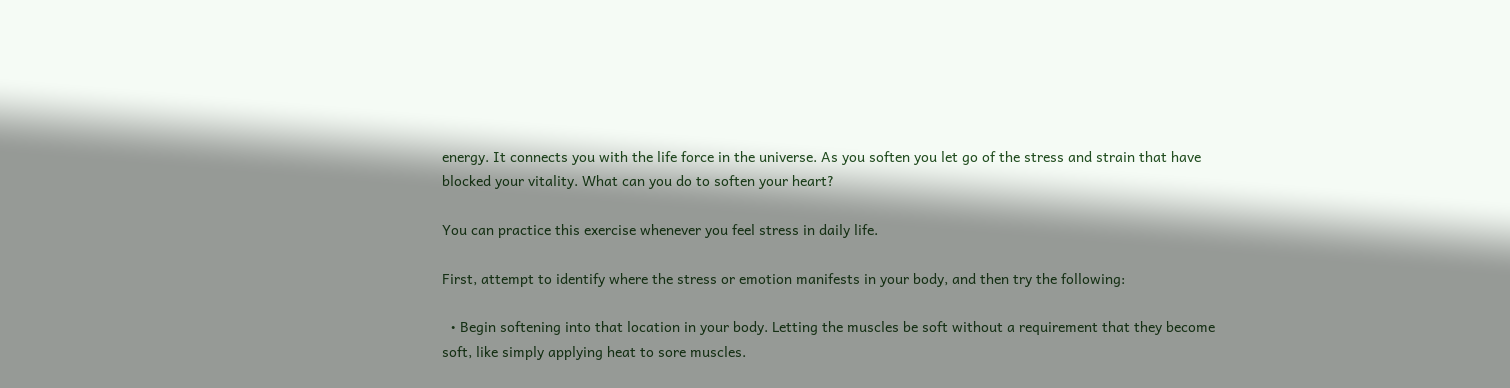energy. It connects you with the life force in the universe. As you soften you let go of the stress and strain that have blocked your vitality. What can you do to soften your heart?

You can practice this exercise whenever you feel stress in daily life.

First, attempt to identify where the stress or emotion manifests in your body, and then try the following:

  • Begin softening into that location in your body. Letting the muscles be soft without a requirement that they become soft, like simply applying heat to sore muscles.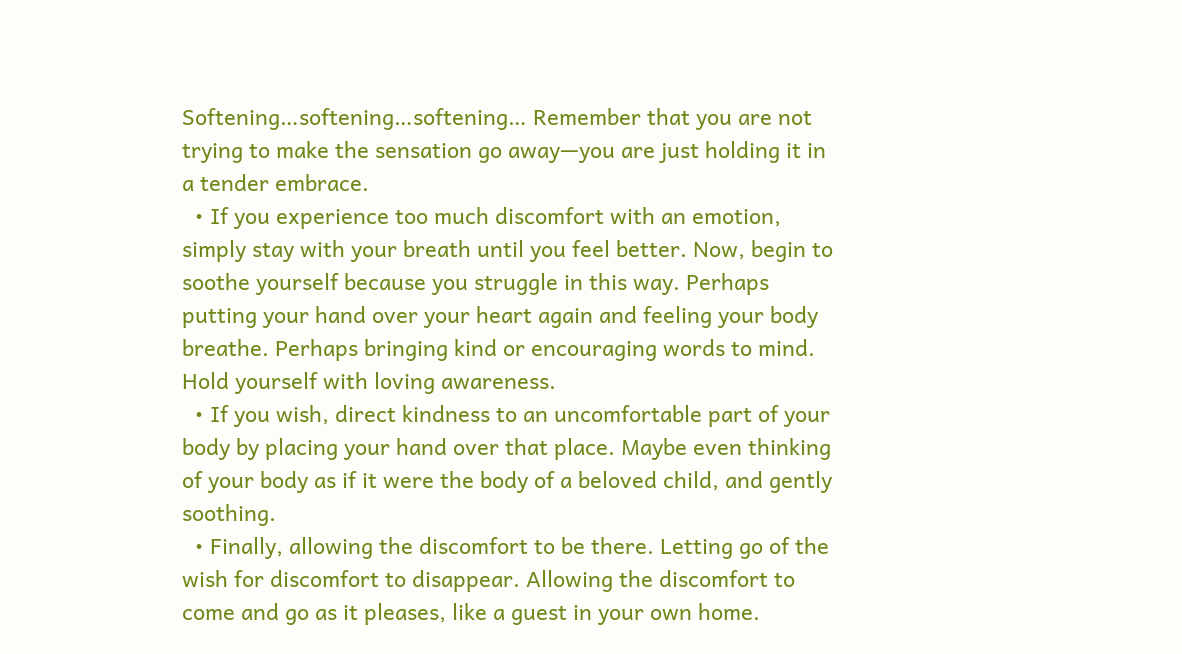Softening…softening…softening… Remember that you are not trying to make the sensation go away—you are just holding it in a tender embrace.
  • If you experience too much discomfort with an emotion, simply stay with your breath until you feel better. Now, begin to soothe yourself because you struggle in this way. Perhaps putting your hand over your heart again and feeling your body breathe. Perhaps bringing kind or encouraging words to mind. Hold yourself with loving awareness.
  • If you wish, direct kindness to an uncomfortable part of your body by placing your hand over that place. Maybe even thinking of your body as if it were the body of a beloved child, and gently soothing.
  • Finally, allowing the discomfort to be there. Letting go of the wish for discomfort to disappear. Allowing the discomfort to come and go as it pleases, like a guest in your own home.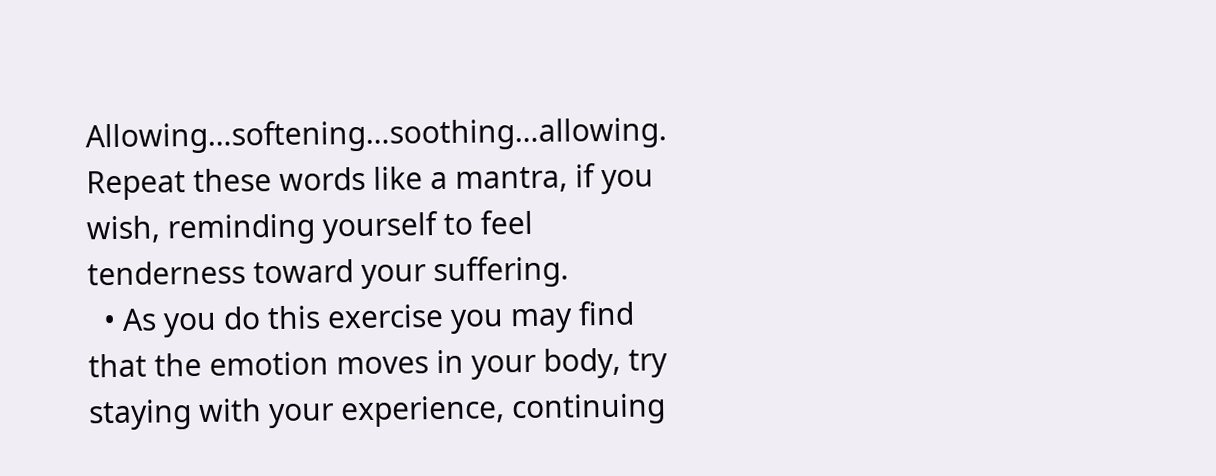Allowing…softening…soothing…allowing. Repeat these words like a mantra, if you wish, reminding yourself to feel tenderness toward your suffering.
  • As you do this exercise you may find that the emotion moves in your body, try staying with your experience, continuing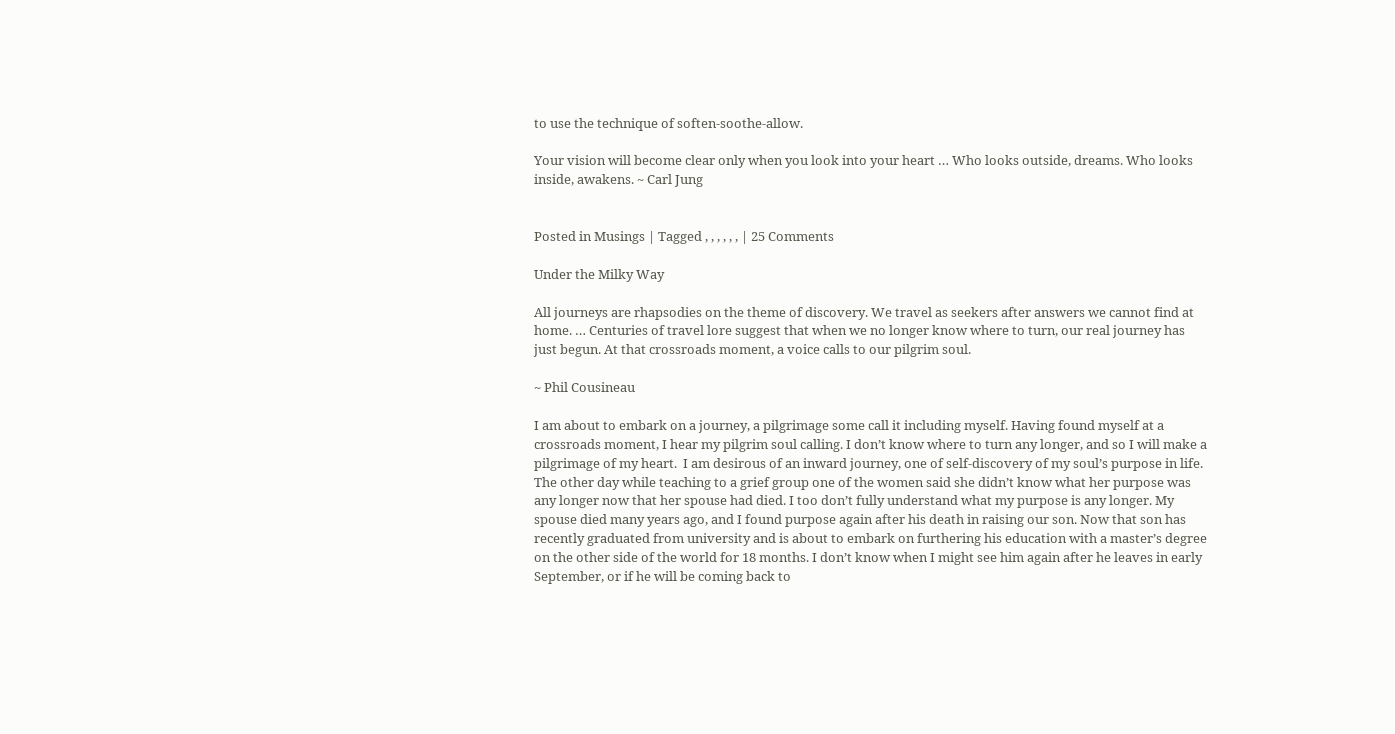to use the technique of soften-soothe-allow.

Your vision will become clear only when you look into your heart … Who looks outside, dreams. Who looks inside, awakens. ~ Carl Jung


Posted in Musings | Tagged , , , , , , | 25 Comments

Under the Milky Way

All journeys are rhapsodies on the theme of discovery. We travel as seekers after answers we cannot find at home. … Centuries of travel lore suggest that when we no longer know where to turn, our real journey has just begun. At that crossroads moment, a voice calls to our pilgrim soul.

~ Phil Cousineau

I am about to embark on a journey, a pilgrimage some call it including myself. Having found myself at a crossroads moment, I hear my pilgrim soul calling. I don’t know where to turn any longer, and so I will make a pilgrimage of my heart.  I am desirous of an inward journey, one of self-discovery of my soul’s purpose in life. The other day while teaching to a grief group one of the women said she didn’t know what her purpose was any longer now that her spouse had died. I too don’t fully understand what my purpose is any longer. My spouse died many years ago, and I found purpose again after his death in raising our son. Now that son has recently graduated from university and is about to embark on furthering his education with a master’s degree on the other side of the world for 18 months. I don’t know when I might see him again after he leaves in early September, or if he will be coming back to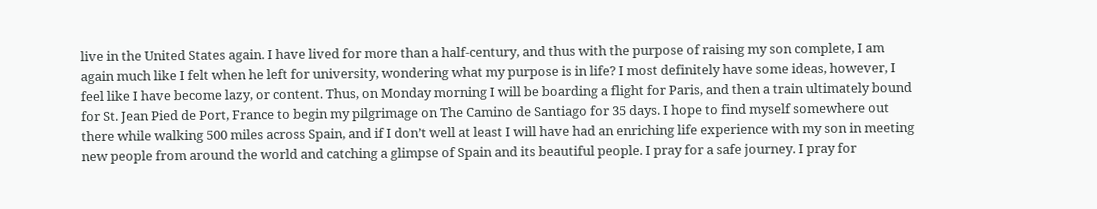live in the United States again. I have lived for more than a half-century, and thus with the purpose of raising my son complete, I am again much like I felt when he left for university, wondering what my purpose is in life? I most definitely have some ideas, however, I feel like I have become lazy, or content. Thus, on Monday morning I will be boarding a flight for Paris, and then a train ultimately bound for St. Jean Pied de Port, France to begin my pilgrimage on The Camino de Santiago for 35 days. I hope to find myself somewhere out there while walking 500 miles across Spain, and if I don’t well at least I will have had an enriching life experience with my son in meeting new people from around the world and catching a glimpse of Spain and its beautiful people. I pray for a safe journey. I pray for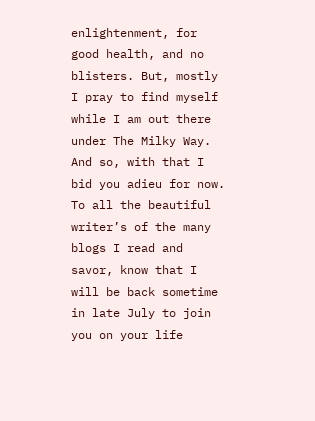enlightenment, for good health, and no blisters. But, mostly I pray to find myself while I am out there under The Milky Way. And so, with that I bid you adieu for now.   To all the beautiful writer’s of the many blogs I read and savor, know that I will be back sometime in late July to join you on your life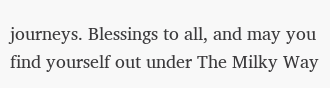journeys. Blessings to all, and may you find yourself out under The Milky Way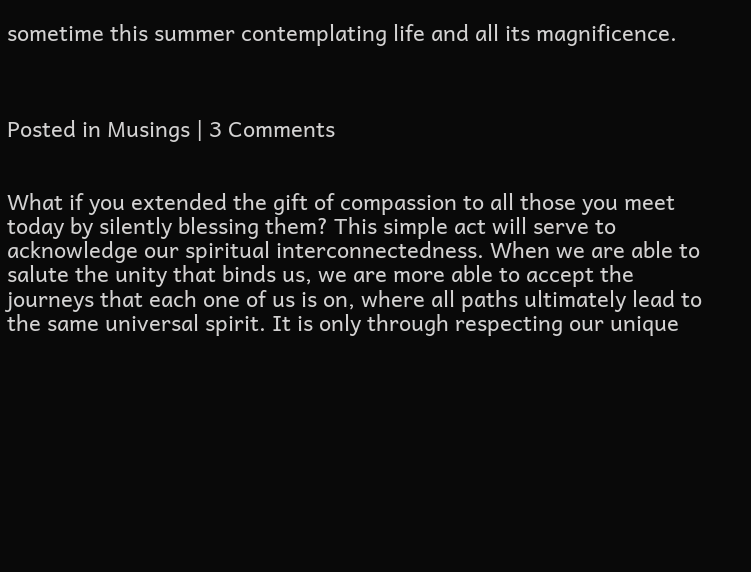sometime this summer contemplating life and all its magnificence.



Posted in Musings | 3 Comments


What if you extended the gift of compassion to all those you meet today by silently blessing them? This simple act will serve to acknowledge our spiritual interconnectedness. When we are able to salute the unity that binds us, we are more able to accept the journeys that each one of us is on, where all paths ultimately lead to the same universal spirit. It is only through respecting our unique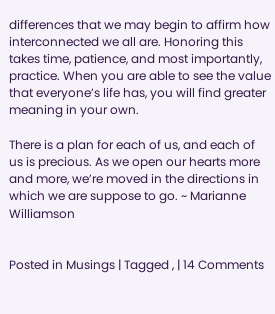differences that we may begin to affirm how interconnected we all are. Honoring this takes time, patience, and most importantly, practice. When you are able to see the value that everyone’s life has, you will find greater meaning in your own.

There is a plan for each of us, and each of us is precious. As we open our hearts more and more, we’re moved in the directions in which we are suppose to go. ~ Marianne Williamson


Posted in Musings | Tagged , | 14 Comments